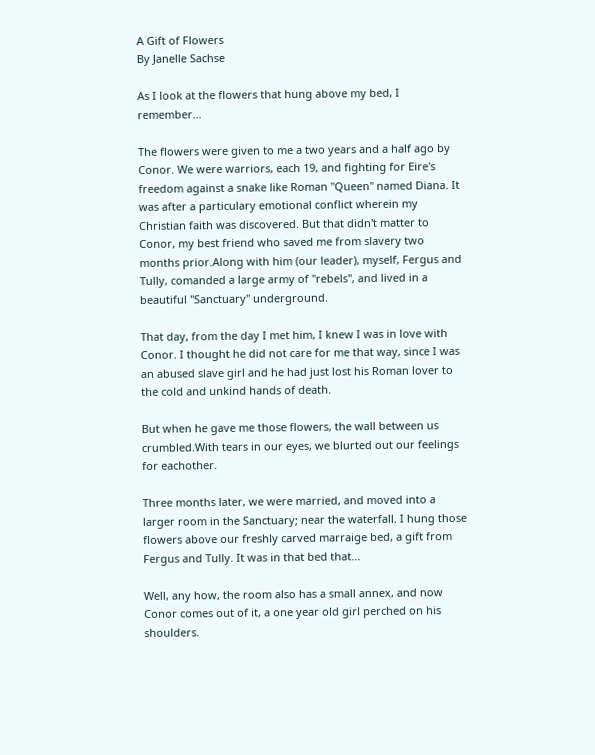A Gift of Flowers
By Janelle Sachse

As I look at the flowers that hung above my bed, I remember...

The flowers were given to me a two years and a half ago by Conor. We were warriors, each 19, and fighting for Eire's freedom against a snake like Roman "Queen" named Diana. It was after a particulary emotional conflict wherein my Christian faith was discovered. But that didn't matter to Conor, my best friend who saved me from slavery two months prior.Along with him (our leader), myself, Fergus and Tully, comanded a large army of "rebels", and lived in a beautiful "Sanctuary" underground.

That day, from the day I met him, I knew I was in love with Conor. I thought he did not care for me that way, since I was an abused slave girl and he had just lost his Roman lover to the cold and unkind hands of death.

But when he gave me those flowers, the wall between us crumbled.With tears in our eyes, we blurted out our feelings for eachother.

Three months later, we were married, and moved into a larger room in the Sanctuary; near the waterfall. I hung those flowers above our freshly carved marraige bed, a gift from Fergus and Tully. It was in that bed that...

Well, any how, the room also has a small annex, and now Conor comes out of it, a one year old girl perched on his shoulders.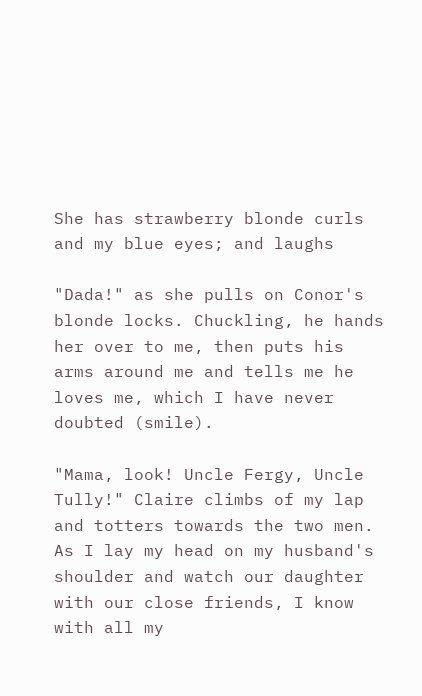She has strawberry blonde curls and my blue eyes; and laughs

"Dada!" as she pulls on Conor's blonde locks. Chuckling, he hands her over to me, then puts his arms around me and tells me he loves me, which I have never doubted (smile).

"Mama, look! Uncle Fergy, Uncle Tully!" Claire climbs of my lap and totters towards the two men. As I lay my head on my husband's shoulder and watch our daughter with our close friends, I know with all my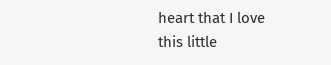heart that I love this little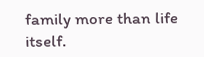family more than life itself.